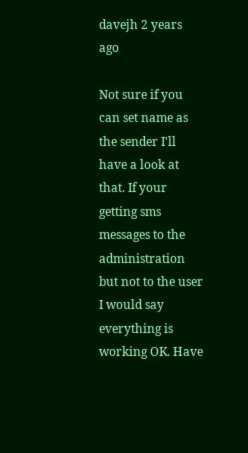davejh 2 years ago

Not sure if you can set name as the sender I'll have a look at that. If your getting sms messages to the administration but not to the user I would say everything is working OK. Have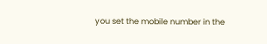you set the mobile number in the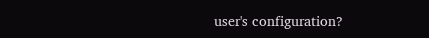user's configuration?